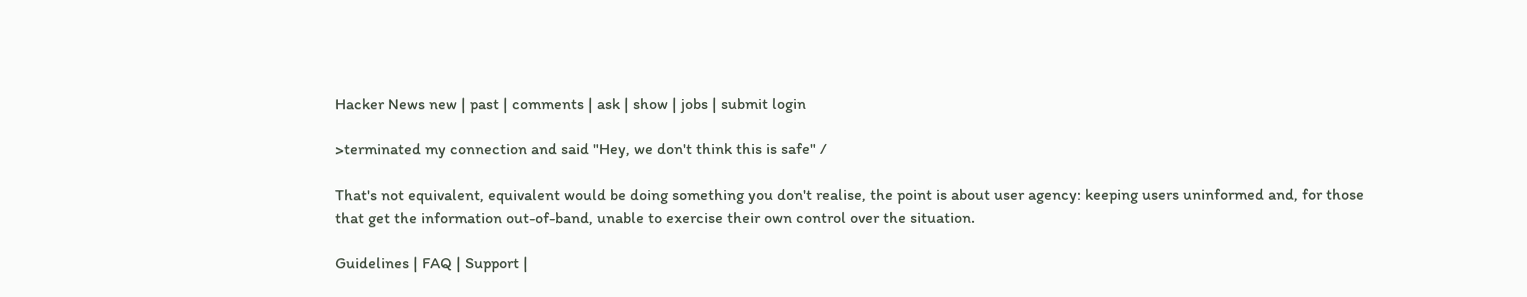Hacker News new | past | comments | ask | show | jobs | submit login

>terminated my connection and said "Hey, we don't think this is safe" /

That's not equivalent, equivalent would be doing something you don't realise, the point is about user agency: keeping users uninformed and, for those that get the information out-of-band, unable to exercise their own control over the situation.

Guidelines | FAQ | Support |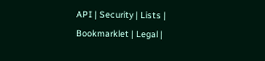API | Security | Lists | Bookmarklet | Legal |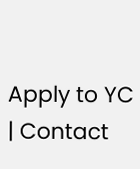Apply to YC | Contact